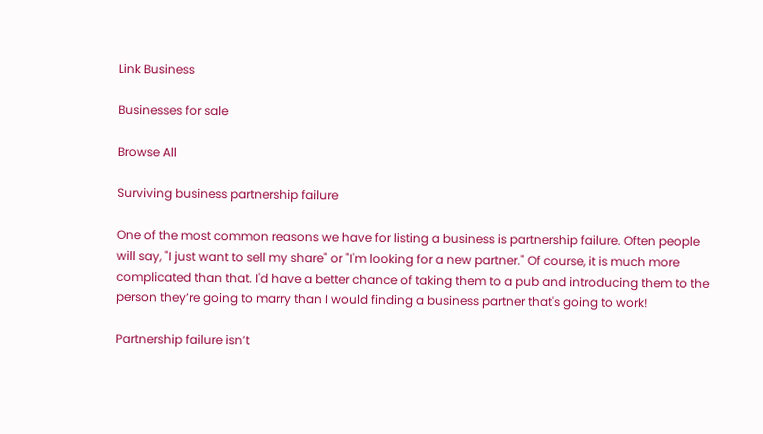Link Business

Businesses for sale

Browse All

Surviving business partnership failure

One of the most common reasons we have for listing a business is partnership failure. Often people will say, "I just want to sell my share" or "I'm looking for a new partner." Of course, it is much more complicated than that. I'd have a better chance of taking them to a pub and introducing them to the person they’re going to marry than I would finding a business partner that's going to work!

Partnership failure isn’t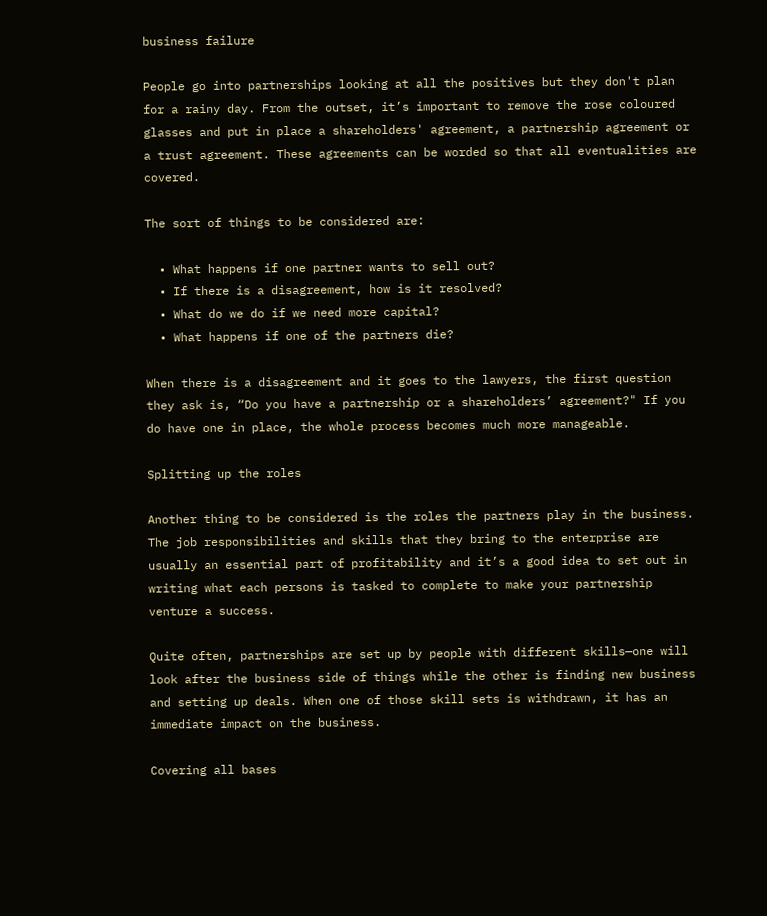business failure

People go into partnerships looking at all the positives but they don't plan for a rainy day. From the outset, it’s important to remove the rose coloured glasses and put in place a shareholders' agreement, a partnership agreement or a trust agreement. These agreements can be worded so that all eventualities are covered.

The sort of things to be considered are:

  • What happens if one partner wants to sell out?
  • If there is a disagreement, how is it resolved?
  • What do we do if we need more capital?
  • What happens if one of the partners die?

When there is a disagreement and it goes to the lawyers, the first question they ask is, “Do you have a partnership or a shareholders’ agreement?" If you do have one in place, the whole process becomes much more manageable.

Splitting up the roles

Another thing to be considered is the roles the partners play in the business. The job responsibilities and skills that they bring to the enterprise are usually an essential part of profitability and it’s a good idea to set out in writing what each persons is tasked to complete to make your partnership venture a success.

Quite often, partnerships are set up by people with different skills—one will look after the business side of things while the other is finding new business and setting up deals. When one of those skill sets is withdrawn, it has an immediate impact on the business.

Covering all bases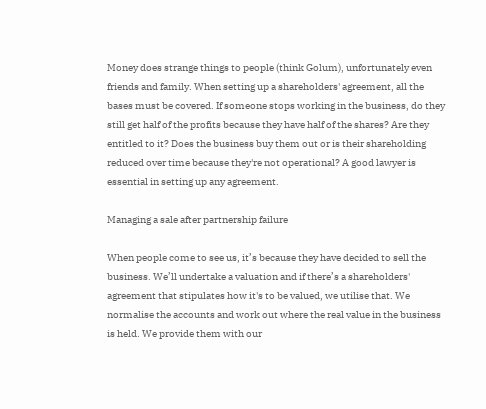Money does strange things to people (think Golum), unfortunately even friends and family. When setting up a shareholders' agreement, all the bases must be covered. If someone stops working in the business, do they still get half of the profits because they have half of the shares? Are they entitled to it? Does the business buy them out or is their shareholding reduced over time because they're not operational? A good lawyer is essential in setting up any agreement.

Managing a sale after partnership failure

When people come to see us, it’s because they have decided to sell the business. We’ll undertake a valuation and if there’s a shareholders' agreement that stipulates how it's to be valued, we utilise that. We normalise the accounts and work out where the real value in the business is held. We provide them with our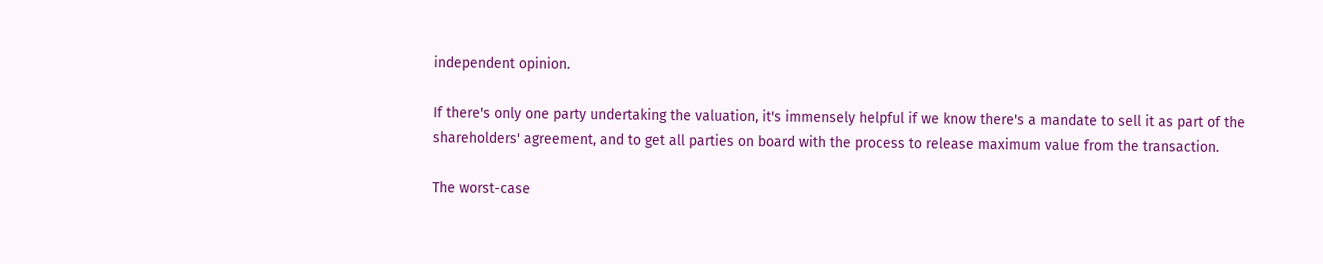independent opinion.

If there's only one party undertaking the valuation, it's immensely helpful if we know there's a mandate to sell it as part of the shareholders' agreement, and to get all parties on board with the process to release maximum value from the transaction.

The worst-case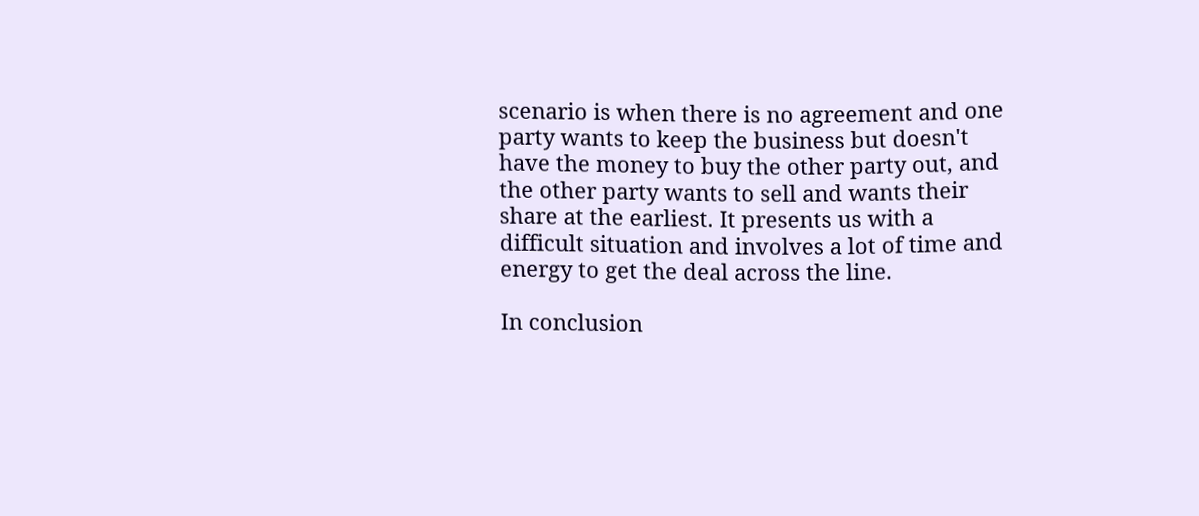scenario is when there is no agreement and one party wants to keep the business but doesn't have the money to buy the other party out, and the other party wants to sell and wants their share at the earliest. It presents us with a difficult situation and involves a lot of time and energy to get the deal across the line.

In conclusion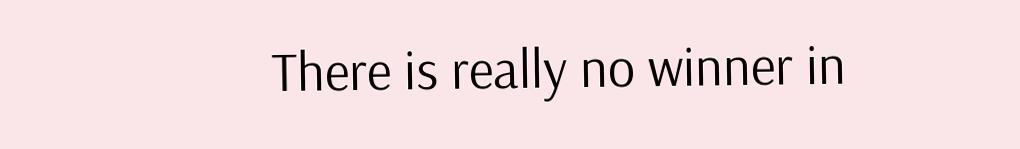There is really no winner in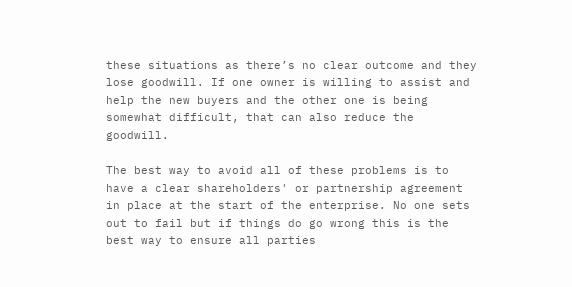these situations as there’s no clear outcome and they lose goodwill. If one owner is willing to assist and help the new buyers and the other one is being somewhat difficult, that can also reduce the goodwill.

The best way to avoid all of these problems is to have a clear shareholders' or partnership agreement in place at the start of the enterprise. No one sets out to fail but if things do go wrong this is the best way to ensure all parties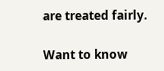are treated fairly.

Want to know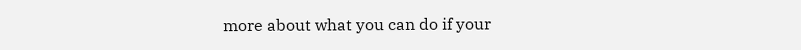more about what you can do if your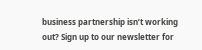business partnership isn’t working out? Sign up to our newsletter for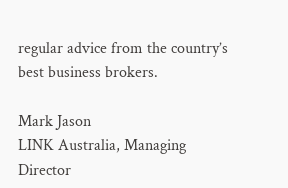regular advice from the country’s best business brokers.

Mark Jason
LINK Australia, Managing Director